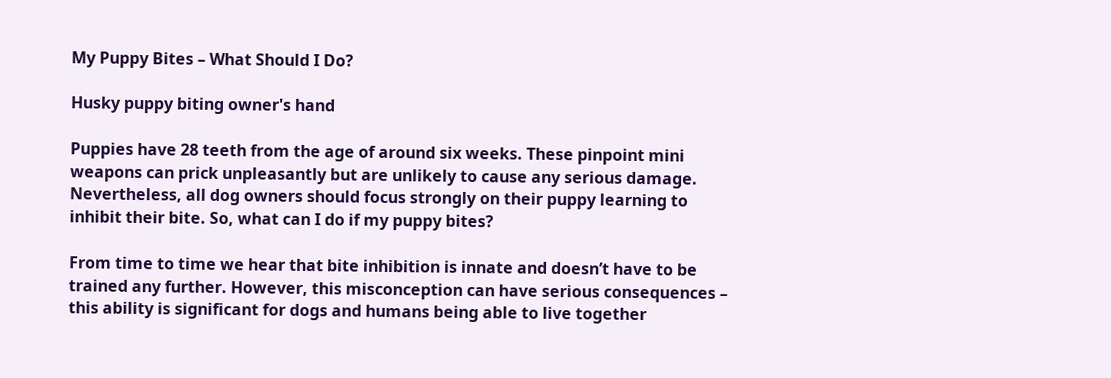My Puppy Bites – What Should I Do?

Husky puppy biting owner's hand

Puppies have 28 teeth from the age of around six weeks. These pinpoint mini weapons can prick unpleasantly but are unlikely to cause any serious damage. Nevertheless, all dog owners should focus strongly on their puppy learning to inhibit their bite. So, what can I do if my puppy bites?

From time to time we hear that bite inhibition is innate and doesn’t have to be trained any further. However, this misconception can have serious consequences – this ability is significant for dogs and humans being able to live together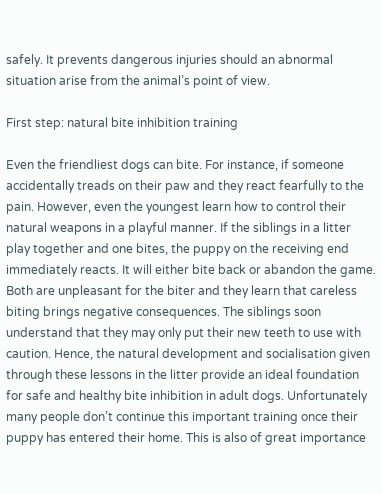safely. It prevents dangerous injuries should an abnormal situation arise from the animal’s point of view.

First step: natural bite inhibition training

Even the friendliest dogs can bite. For instance, if someone accidentally treads on their paw and they react fearfully to the pain. However, even the youngest learn how to control their natural weapons in a playful manner. If the siblings in a litter play together and one bites, the puppy on the receiving end immediately reacts. It will either bite back or abandon the game. Both are unpleasant for the biter and they learn that careless biting brings negative consequences. The siblings soon understand that they may only put their new teeth to use with caution. Hence, the natural development and socialisation given through these lessons in the litter provide an ideal foundation for safe and healthy bite inhibition in adult dogs. Unfortunately many people don’t continue this important training once their puppy has entered their home. This is also of great importance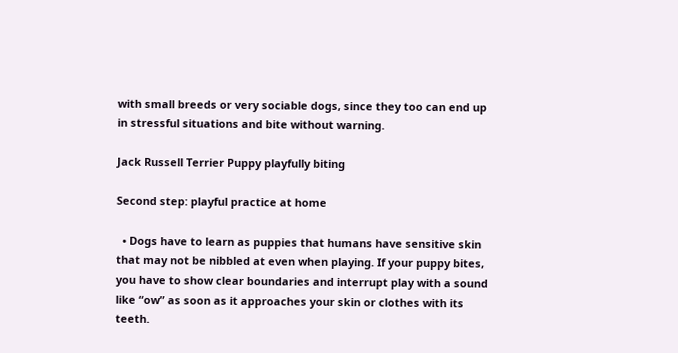with small breeds or very sociable dogs, since they too can end up in stressful situations and bite without warning.

Jack Russell Terrier Puppy playfully biting

Second step: playful practice at home

  • Dogs have to learn as puppies that humans have sensitive skin that may not be nibbled at even when playing. If your puppy bites, you have to show clear boundaries and interrupt play with a sound like “ow” as soon as it approaches your skin or clothes with its teeth.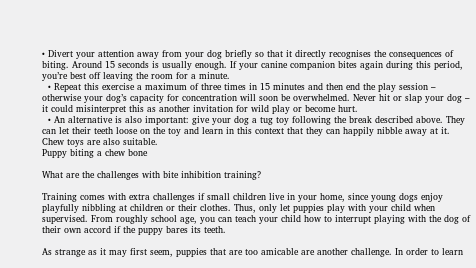• Divert your attention away from your dog briefly so that it directly recognises the consequences of biting. Around 15 seconds is usually enough. If your canine companion bites again during this period, you’re best off leaving the room for a minute.
  • Repeat this exercise a maximum of three times in 15 minutes and then end the play session – otherwise your dog’s capacity for concentration will soon be overwhelmed. Never hit or slap your dog – it could misinterpret this as another invitation for wild play or become hurt.
  • An alternative is also important: give your dog a tug toy following the break described above. They can let their teeth loose on the toy and learn in this context that they can happily nibble away at it. Chew toys are also suitable.
Puppy biting a chew bone

What are the challenges with bite inhibition training?

Training comes with extra challenges if small children live in your home, since young dogs enjoy playfully nibbling at children or their clothes. Thus, only let puppies play with your child when supervised. From roughly school age, you can teach your child how to interrupt playing with the dog of their own accord if the puppy bares its teeth.

As strange as it may first seem, puppies that are too amicable are another challenge. In order to learn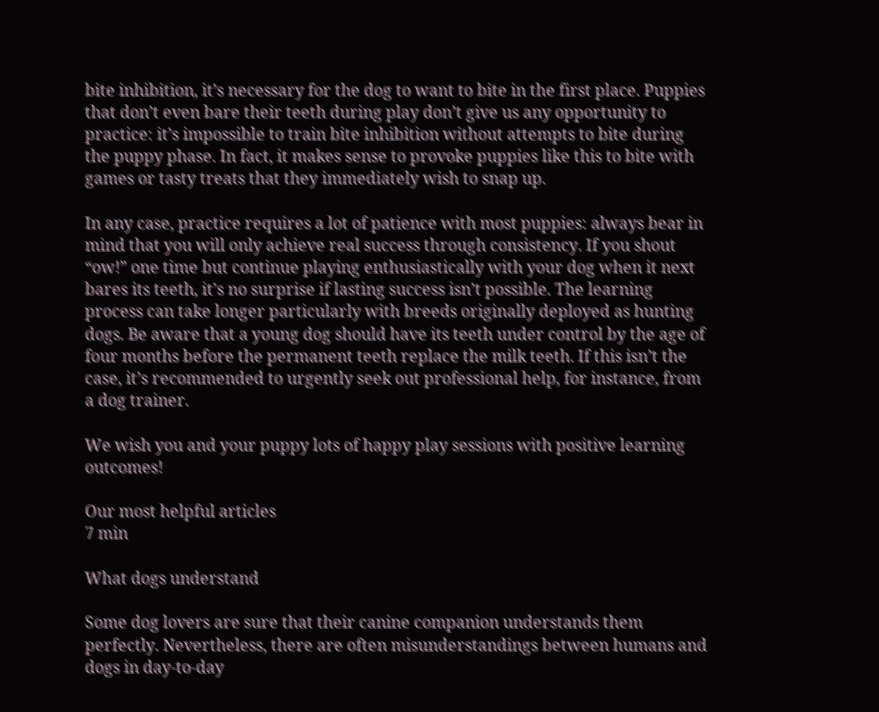bite inhibition, it’s necessary for the dog to want to bite in the first place. Puppies that don’t even bare their teeth during play don’t give us any opportunity to practice: it’s impossible to train bite inhibition without attempts to bite during the puppy phase. In fact, it makes sense to provoke puppies like this to bite with games or tasty treats that they immediately wish to snap up.

In any case, practice requires a lot of patience with most puppies: always bear in mind that you will only achieve real success through consistency. If you shout “ow!” one time but continue playing enthusiastically with your dog when it next bares its teeth, it’s no surprise if lasting success isn’t possible. The learning process can take longer particularly with breeds originally deployed as hunting dogs. Be aware that a young dog should have its teeth under control by the age of four months before the permanent teeth replace the milk teeth. If this isn’t the case, it’s recommended to urgently seek out professional help, for instance, from a dog trainer.

We wish you and your puppy lots of happy play sessions with positive learning outcomes!

Our most helpful articles
7 min

What dogs understand

Some dog lovers are sure that their canine companion understands them perfectly. Nevertheless, there are often misunderstandings between humans and dogs in day-to-day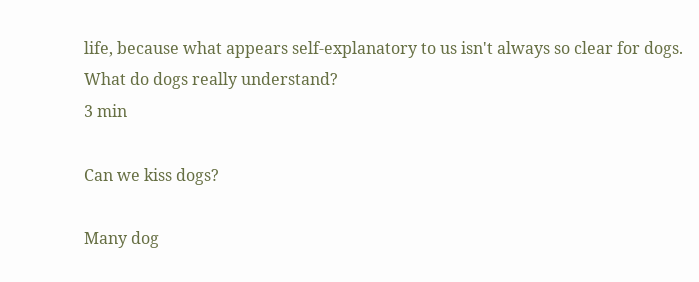life, because what appears self-explanatory to us isn't always so clear for dogs. What do dogs really understand?
3 min

Can we kiss dogs?

Many dog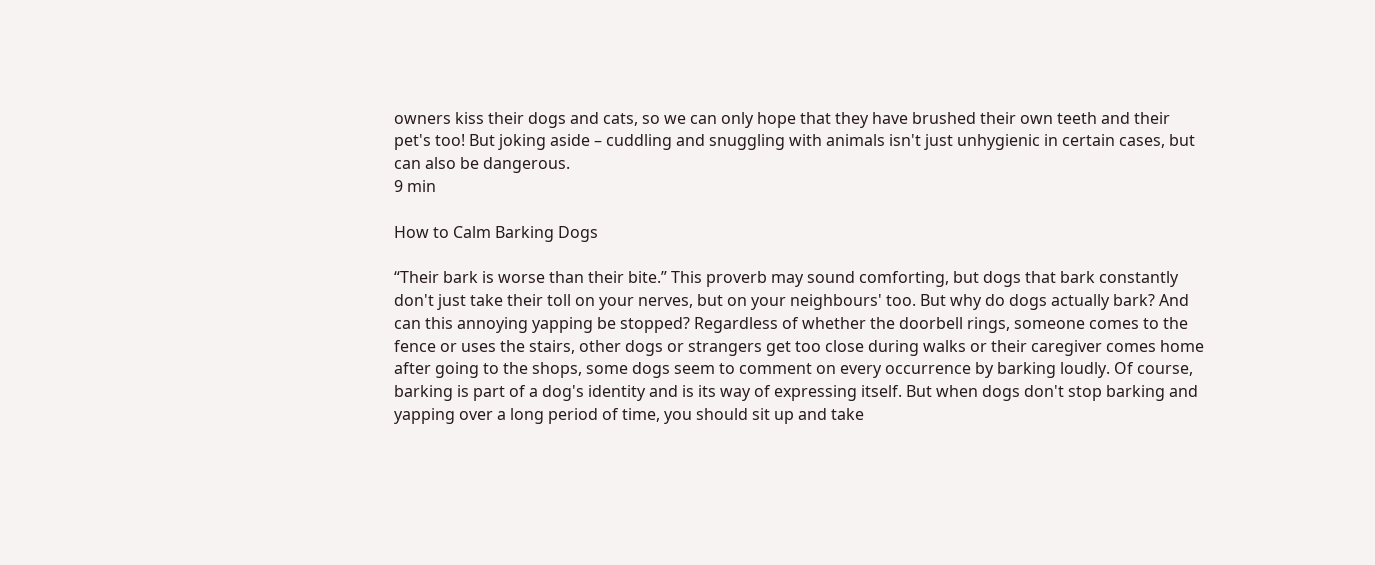owners kiss their dogs and cats, so we can only hope that they have brushed their own teeth and their pet's too! But joking aside – cuddling and snuggling with animals isn't just unhygienic in certain cases, but can also be dangerous.
9 min

How to Calm Barking Dogs

“Their bark is worse than their bite.” This proverb may sound comforting, but dogs that bark constantly don't just take their toll on your nerves, but on your neighbours' too. But why do dogs actually bark? And can this annoying yapping be stopped? Regardless of whether the doorbell rings, someone comes to the fence or uses the stairs, other dogs or strangers get too close during walks or their caregiver comes home after going to the shops, some dogs seem to comment on every occurrence by barking loudly. Of course, barking is part of a dog's identity and is its way of expressing itself. But when dogs don't stop barking and yapping over a long period of time, you should sit up and take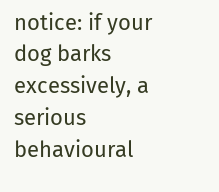notice: if your dog barks excessively, a serious behavioural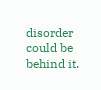disorder could be behind it.